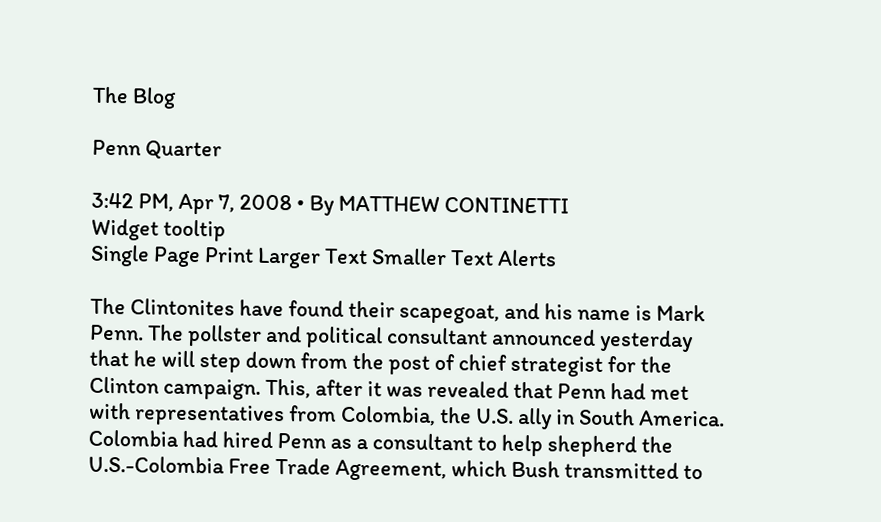The Blog

Penn Quarter

3:42 PM, Apr 7, 2008 • By MATTHEW CONTINETTI
Widget tooltip
Single Page Print Larger Text Smaller Text Alerts

The Clintonites have found their scapegoat, and his name is Mark Penn. The pollster and political consultant announced yesterday that he will step down from the post of chief strategist for the Clinton campaign. This, after it was revealed that Penn had met with representatives from Colombia, the U.S. ally in South America. Colombia had hired Penn as a consultant to help shepherd the U.S.-Colombia Free Trade Agreement, which Bush transmitted to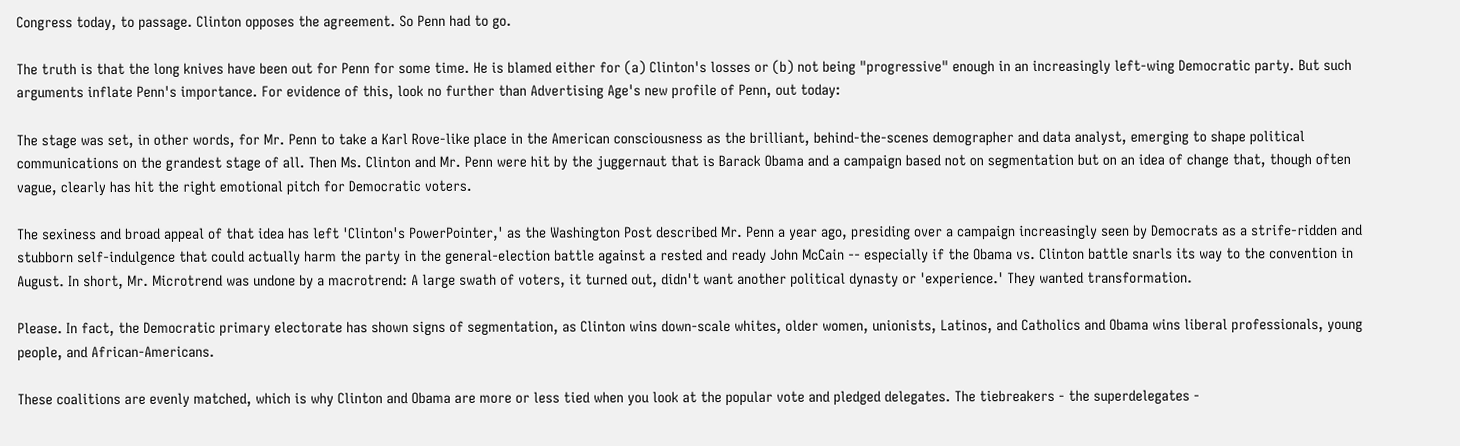Congress today, to passage. Clinton opposes the agreement. So Penn had to go.

The truth is that the long knives have been out for Penn for some time. He is blamed either for (a) Clinton's losses or (b) not being "progressive" enough in an increasingly left-wing Democratic party. But such arguments inflate Penn's importance. For evidence of this, look no further than Advertising Age's new profile of Penn, out today:

The stage was set, in other words, for Mr. Penn to take a Karl Rove-like place in the American consciousness as the brilliant, behind-the-scenes demographer and data analyst, emerging to shape political communications on the grandest stage of all. Then Ms. Clinton and Mr. Penn were hit by the juggernaut that is Barack Obama and a campaign based not on segmentation but on an idea of change that, though often vague, clearly has hit the right emotional pitch for Democratic voters.

The sexiness and broad appeal of that idea has left 'Clinton's PowerPointer,' as the Washington Post described Mr. Penn a year ago, presiding over a campaign increasingly seen by Democrats as a strife-ridden and stubborn self-indulgence that could actually harm the party in the general-election battle against a rested and ready John McCain -- especially if the Obama vs. Clinton battle snarls its way to the convention in August. In short, Mr. Microtrend was undone by a macrotrend: A large swath of voters, it turned out, didn't want another political dynasty or 'experience.' They wanted transformation.

Please. In fact, the Democratic primary electorate has shown signs of segmentation, as Clinton wins down-scale whites, older women, unionists, Latinos, and Catholics and Obama wins liberal professionals, young people, and African-Americans.

These coalitions are evenly matched, which is why Clinton and Obama are more or less tied when you look at the popular vote and pledged delegates. The tiebreakers - the superdelegates -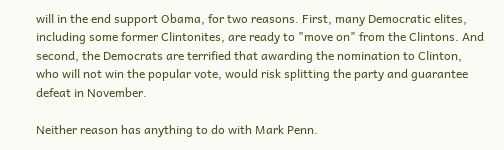will in the end support Obama, for two reasons. First, many Democratic elites, including some former Clintonites, are ready to "move on" from the Clintons. And second, the Democrats are terrified that awarding the nomination to Clinton, who will not win the popular vote, would risk splitting the party and guarantee defeat in November.

Neither reason has anything to do with Mark Penn.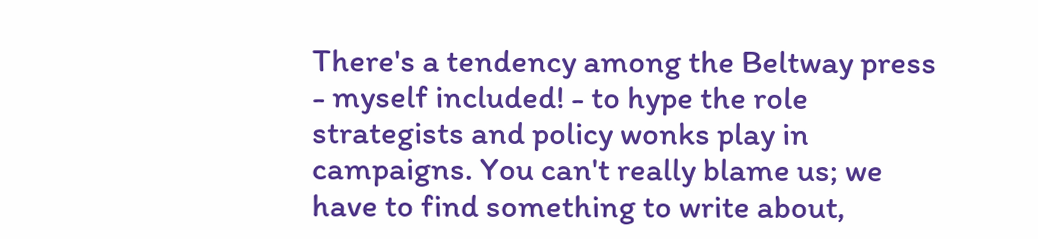There's a tendency among the Beltway press - myself included! - to hype the role strategists and policy wonks play in campaigns. You can't really blame us; we have to find something to write about,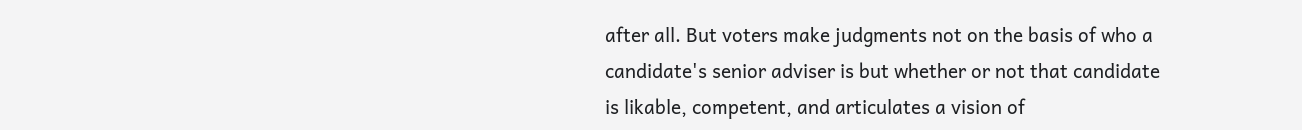after all. But voters make judgments not on the basis of who a candidate's senior adviser is but whether or not that candidate is likable, competent, and articulates a vision of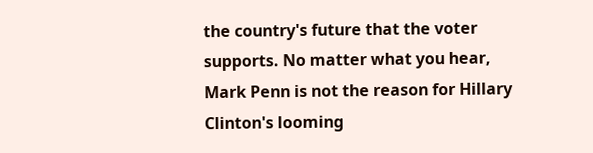the country's future that the voter supports. No matter what you hear, Mark Penn is not the reason for Hillary Clinton's looming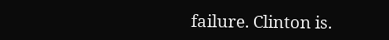failure. Clinton is.